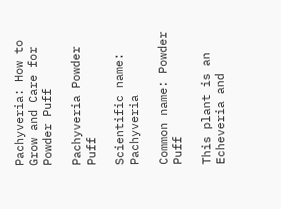Pachyveria: How to Grow and Care for Powder Puff

Pachyveria Powder Puff

Scientific name: Pachyveria

Common name: Powder Puff

This plant is an Echeveria and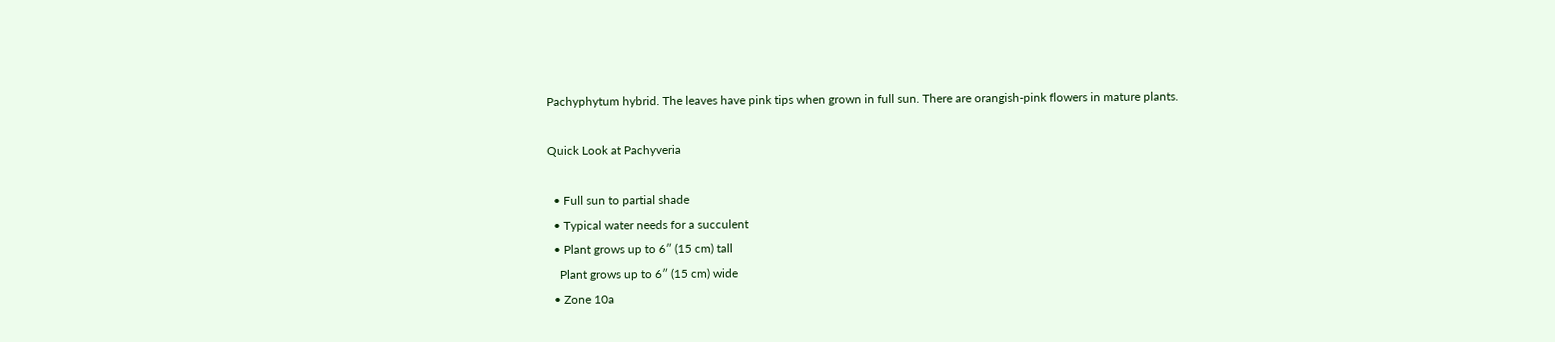Pachyphytum hybrid. The leaves have pink tips when grown in full sun. There are orangish-pink flowers in mature plants.

Quick Look at Pachyveria

  • Full sun to partial shade
  • Typical water needs for a succulent
  • Plant grows up to 6″ (15 cm) tall
    Plant grows up to 6″ (15 cm) wide
  • Zone 10a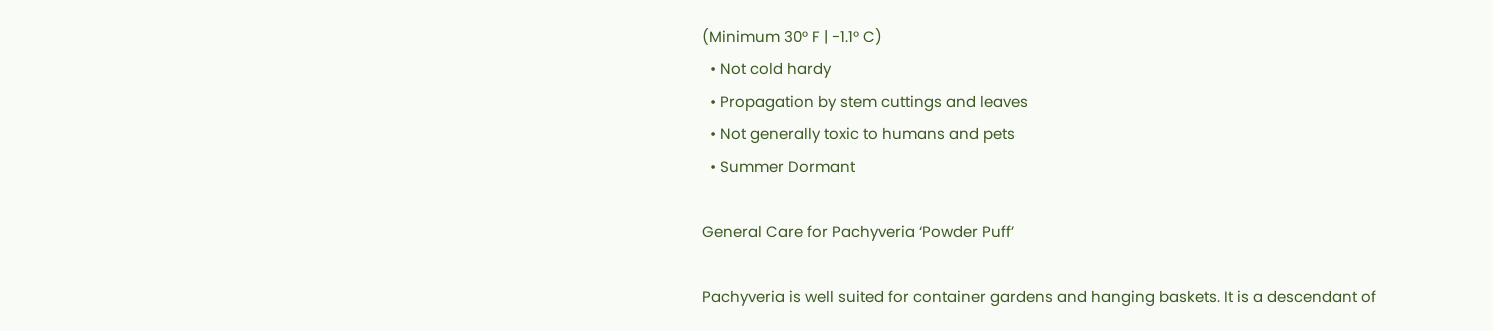(Minimum 30° F | -1.1° C)
  • Not cold hardy
  • Propagation by stem cuttings and leaves
  • Not generally toxic to humans and pets
  • Summer Dormant

General Care for Pachyveria ‘Powder Puff’

Pachyveria is well suited for container gardens and hanging baskets. It is a descendant of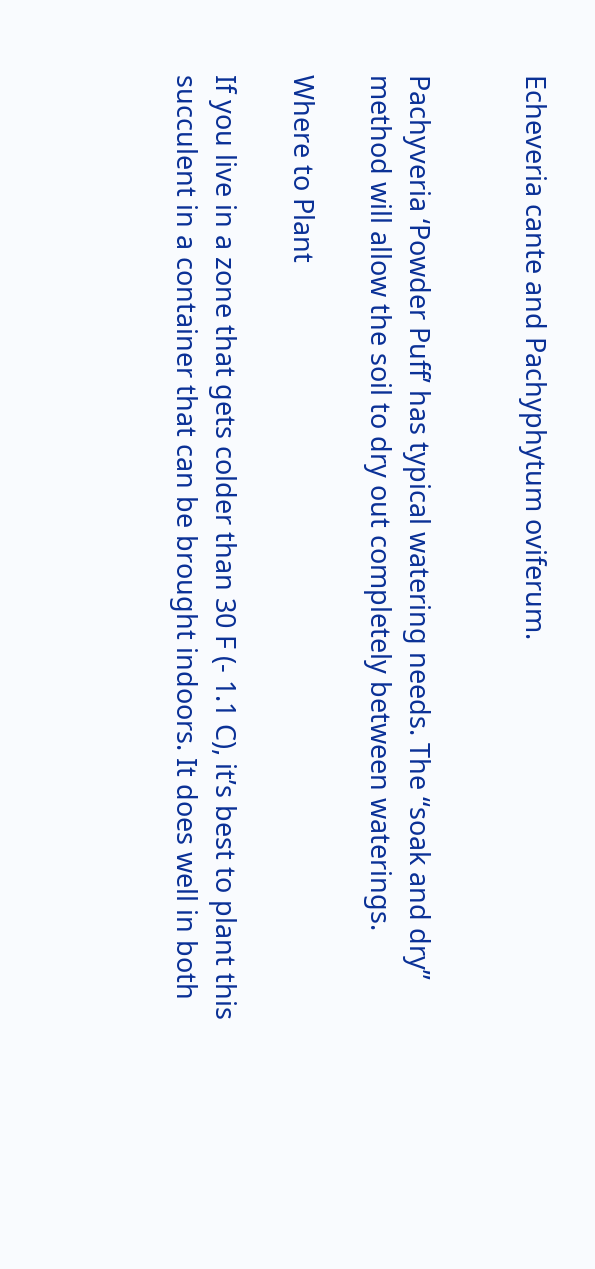Echeveria cante and Pachyphytum oviferum.


Pachyveria ‘Powder Puff’ has typical watering needs. The “soak and dry” method will allow the soil to dry out completely between waterings.

Where to Plant

If you live in a zone that gets colder than 30 F (- 1.1 C), it’s best to plant this succulent in a container that can be brought indoors. It does well in both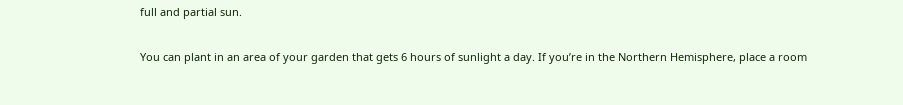full and partial sun.

You can plant in an area of your garden that gets 6 hours of sunlight a day. If you’re in the Northern Hemisphere, place a room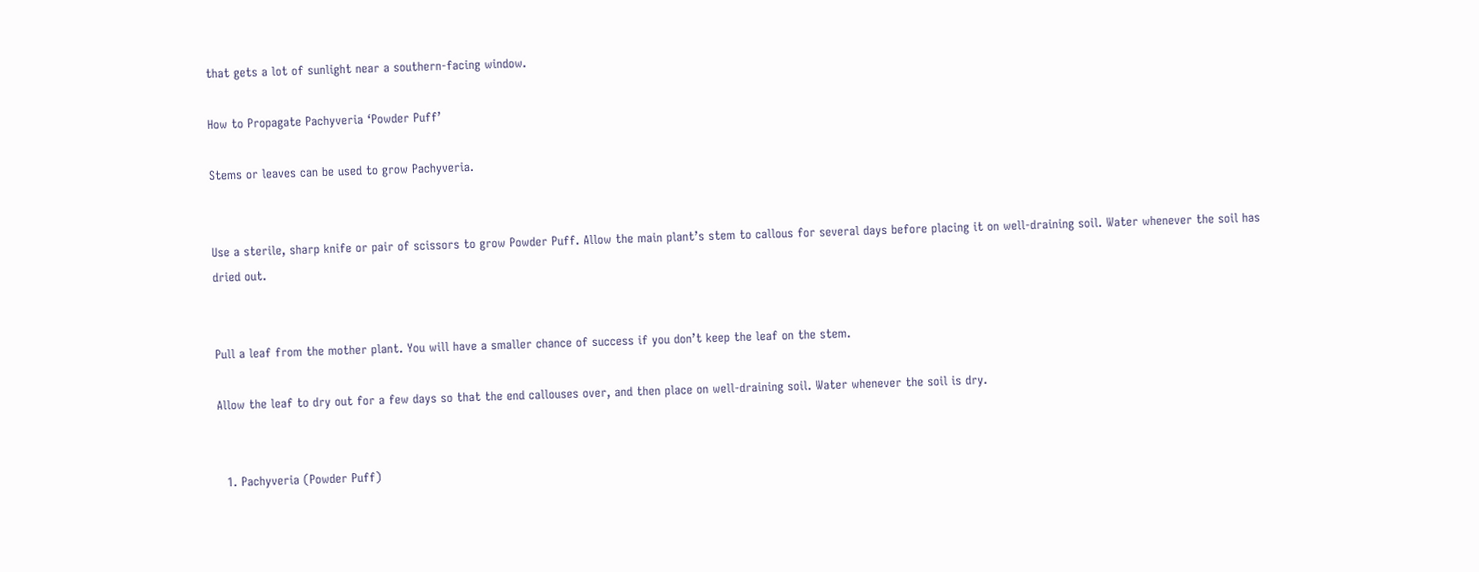that gets a lot of sunlight near a southern-facing window.

How to Propagate Pachyveria ‘Powder Puff’

Stems or leaves can be used to grow Pachyveria.


Use a sterile, sharp knife or pair of scissors to grow Powder Puff. Allow the main plant’s stem to callous for several days before placing it on well-draining soil. Water whenever the soil has dried out.


Pull a leaf from the mother plant. You will have a smaller chance of success if you don’t keep the leaf on the stem.

Allow the leaf to dry out for a few days so that the end callouses over, and then place on well-draining soil. Water whenever the soil is dry.


  1. Pachyveria (Powder Puff)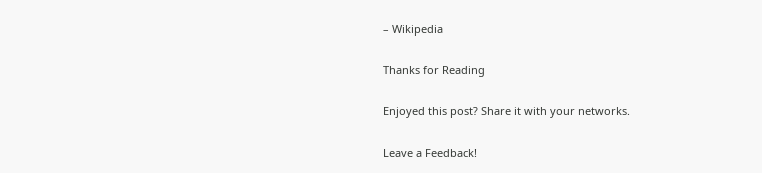– Wikipedia

Thanks for Reading

Enjoyed this post? Share it with your networks.

Leave a Feedback!